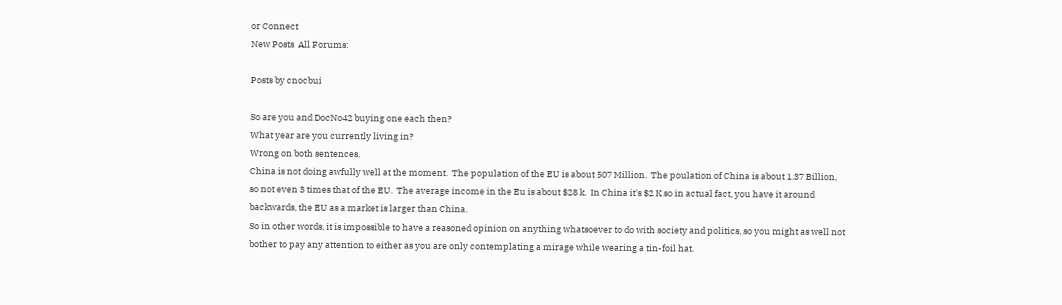or Connect
New Posts  All Forums:

Posts by cnocbui

So are you and DocNo42 buying one each then?
What year are you currently living in?
Wrong on both sentences.
China is not doing awfully well at the moment.  The population of the EU is about 507 Million.  The poulation of China is about 1.37 Billion, so not even 3 times that of the EU.  The average income in the Eu is about $28 k.  In China it's $2 K so in actual fact, you have it around backwards, the EU as a market is larger than China.
So in other words, it is impossible to have a reasoned opinion on anything whatsoever to do with society and politics, so you might as well not bother to pay any attention to either as you are only contemplating a mirage while wearing a tin-foil hat.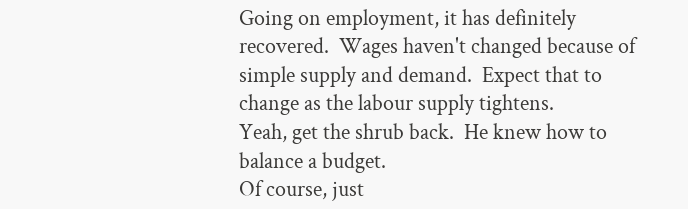Going on employment, it has definitely recovered.  Wages haven't changed because of simple supply and demand.  Expect that to change as the labour supply tightens.
Yeah, get the shrub back.  He knew how to balance a budget.
Of course, just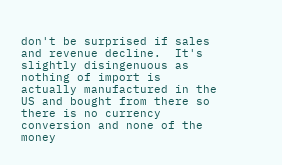don't be surprised if sales and revenue decline.  It's slightly disingenuous as nothing of import is actually manufactured in the US and bought from there so there is no currency conversion and none of the money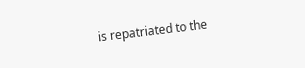is repatriated to the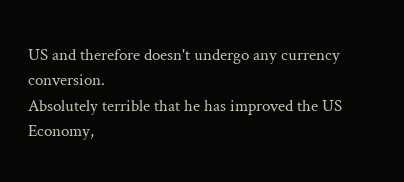US and therefore doesn't undergo any currency conversion.
Absolutely terrible that he has improved the US Economy,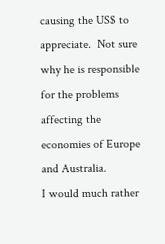causing the US$ to appreciate.  Not sure why he is responsible for the problems affecting the economies of Europe and Australia.
I would much rather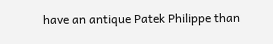have an antique Patek Philippe than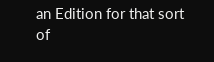an Edition for that sort of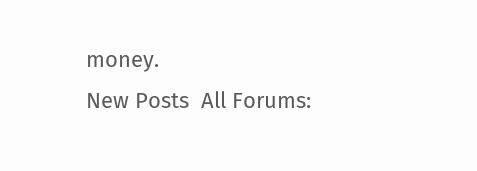money.
New Posts  All Forums: